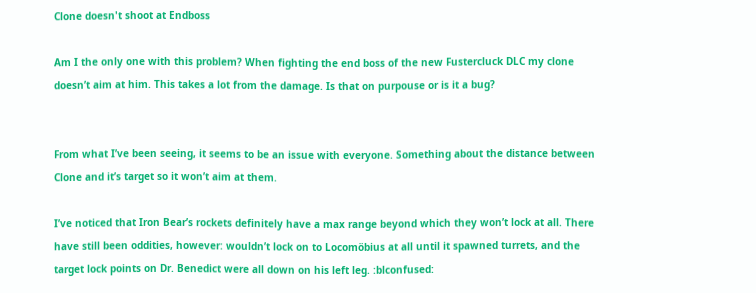Clone doesn't shoot at Endboss

Am I the only one with this problem? When fighting the end boss of the new Fustercluck DLC my clone doesn’t aim at him. This takes a lot from the damage. Is that on purpouse or is it a bug?


From what I’ve been seeing, it seems to be an issue with everyone. Something about the distance between Clone and it’s target so it won’t aim at them.

I’ve noticed that Iron Bear’s rockets definitely have a max range beyond which they won’t lock at all. There have still been oddities, however: wouldn’t lock on to Locomöbius at all until it spawned turrets, and the target lock points on Dr. Benedict were all down on his left leg. :blconfused: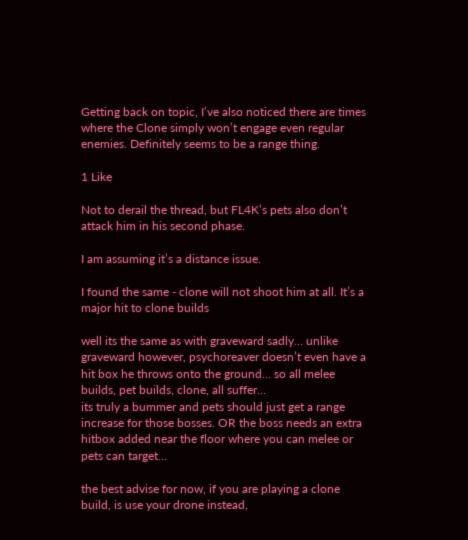Getting back on topic, I’ve also noticed there are times where the Clone simply won’t engage even regular enemies. Definitely seems to be a range thing.

1 Like

Not to derail the thread, but FL4K’s pets also don’t attack him in his second phase.

I am assuming it’s a distance issue.

I found the same - clone will not shoot him at all. It’s a major hit to clone builds

well its the same as with graveward sadly… unlike graveward however, psychoreaver doesn’t even have a hit box he throws onto the ground… so all melee builds, pet builds, clone, all suffer…
its truly a bummer and pets should just get a range increase for those bosses. OR the boss needs an extra hitbox added near the floor where you can melee or pets can target…

the best advise for now, if you are playing a clone build, is use your drone instead,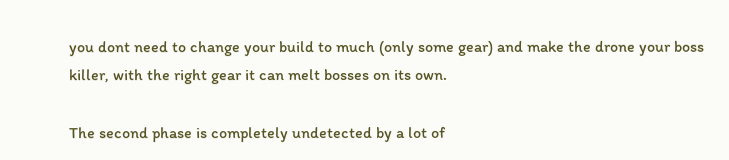you dont need to change your build to much (only some gear) and make the drone your boss killer, with the right gear it can melt bosses on its own.

The second phase is completely undetected by a lot of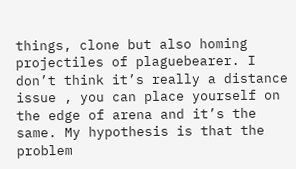things, clone but also homing projectiles of plaguebearer. I don’t think it’s really a distance issue , you can place yourself on the edge of arena and it’s the same. My hypothesis is that the problem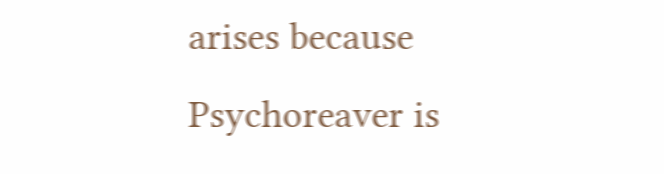arises because Psychoreaver is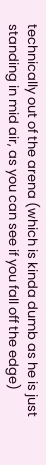technically out of the arena (which is kinda dumb as he is just standing in mid air, as you can see if you fall off the edge)